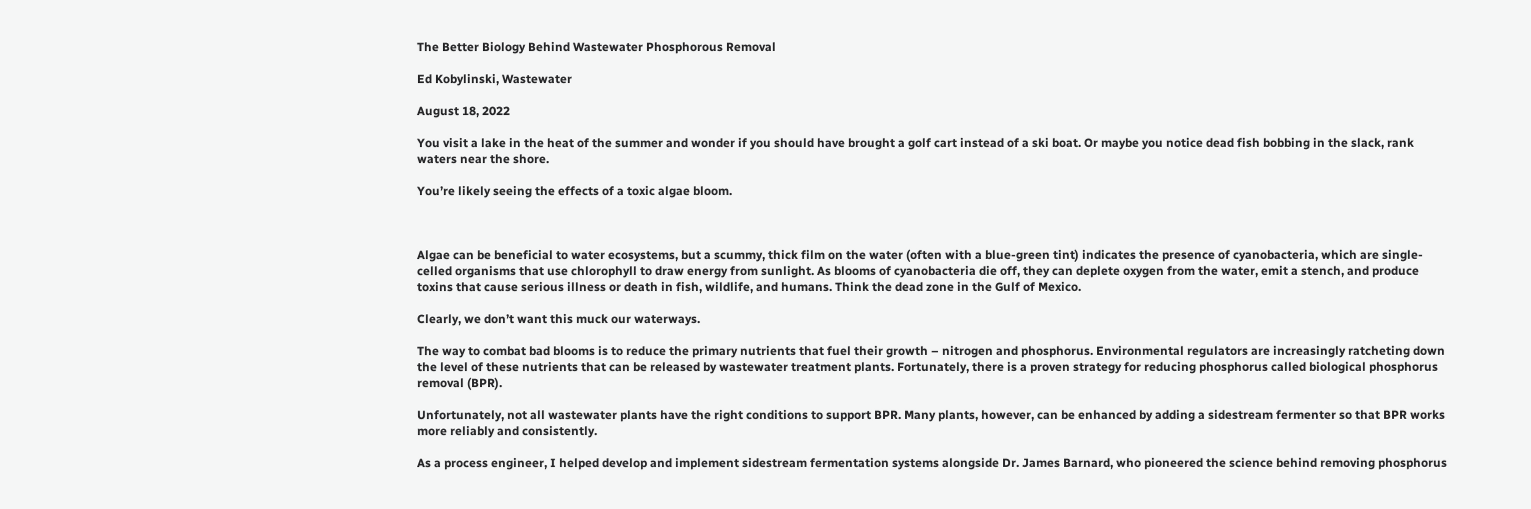The Better Biology Behind Wastewater Phosphorous Removal

Ed Kobylinski, Wastewater

August 18, 2022

You visit a lake in the heat of the summer and wonder if you should have brought a golf cart instead of a ski boat. Or maybe you notice dead fish bobbing in the slack, rank waters near the shore.

You’re likely seeing the effects of a toxic algae bloom.



Algae can be beneficial to water ecosystems, but a scummy, thick film on the water (often with a blue-green tint) indicates the presence of cyanobacteria, which are single-celled organisms that use chlorophyll to draw energy from sunlight. As blooms of cyanobacteria die off, they can deplete oxygen from the water, emit a stench, and produce toxins that cause serious illness or death in fish, wildlife, and humans. Think the dead zone in the Gulf of Mexico.

Clearly, we don’t want this muck our waterways.

The way to combat bad blooms is to reduce the primary nutrients that fuel their growth – nitrogen and phosphorus. Environmental regulators are increasingly ratcheting down the level of these nutrients that can be released by wastewater treatment plants. Fortunately, there is a proven strategy for reducing phosphorus called biological phosphorus removal (BPR).

Unfortunately, not all wastewater plants have the right conditions to support BPR. Many plants, however, can be enhanced by adding a sidestream fermenter so that BPR works more reliably and consistently.

As a process engineer, I helped develop and implement sidestream fermentation systems alongside Dr. James Barnard, who pioneered the science behind removing phosphorus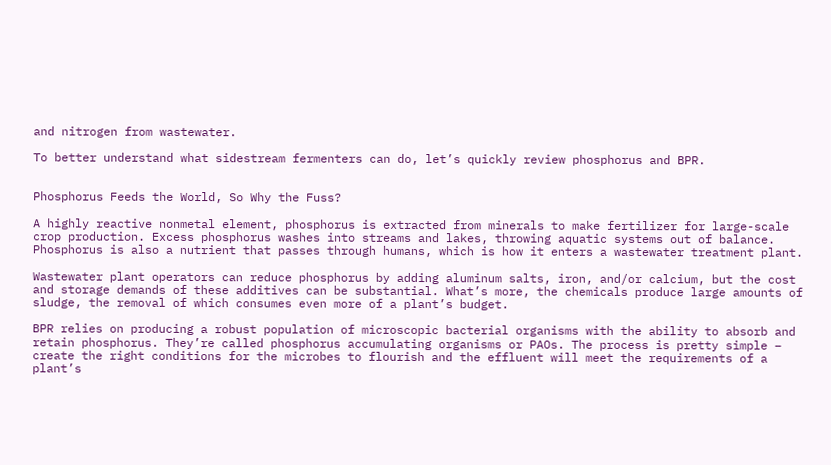and nitrogen from wastewater.

To better understand what sidestream fermenters can do, let’s quickly review phosphorus and BPR.


Phosphorus Feeds the World, So Why the Fuss?

A highly reactive nonmetal element, phosphorus is extracted from minerals to make fertilizer for large-scale crop production. Excess phosphorus washes into streams and lakes, throwing aquatic systems out of balance. Phosphorus is also a nutrient that passes through humans, which is how it enters a wastewater treatment plant.

Wastewater plant operators can reduce phosphorus by adding aluminum salts, iron, and/or calcium, but the cost and storage demands of these additives can be substantial. What’s more, the chemicals produce large amounts of sludge, the removal of which consumes even more of a plant’s budget.

BPR relies on producing a robust population of microscopic bacterial organisms with the ability to absorb and retain phosphorus. They’re called phosphorus accumulating organisms or PAOs. The process is pretty simple – create the right conditions for the microbes to flourish and the effluent will meet the requirements of a plant’s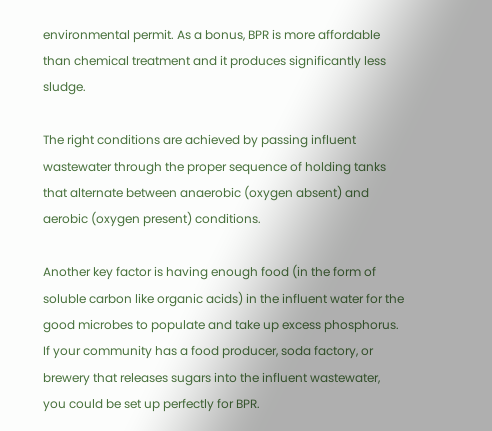environmental permit. As a bonus, BPR is more affordable than chemical treatment and it produces significantly less sludge.

The right conditions are achieved by passing influent wastewater through the proper sequence of holding tanks that alternate between anaerobic (oxygen absent) and aerobic (oxygen present) conditions.

Another key factor is having enough food (in the form of soluble carbon like organic acids) in the influent water for the good microbes to populate and take up excess phosphorus. If your community has a food producer, soda factory, or brewery that releases sugars into the influent wastewater, you could be set up perfectly for BPR.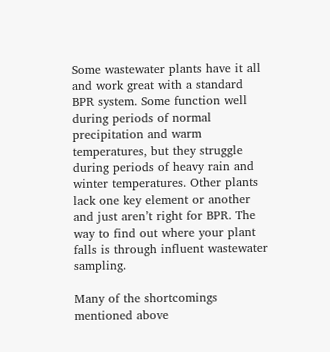Some wastewater plants have it all and work great with a standard BPR system. Some function well during periods of normal precipitation and warm temperatures, but they struggle during periods of heavy rain and winter temperatures. Other plants lack one key element or another and just aren’t right for BPR. The way to find out where your plant falls is through influent wastewater sampling.

Many of the shortcomings mentioned above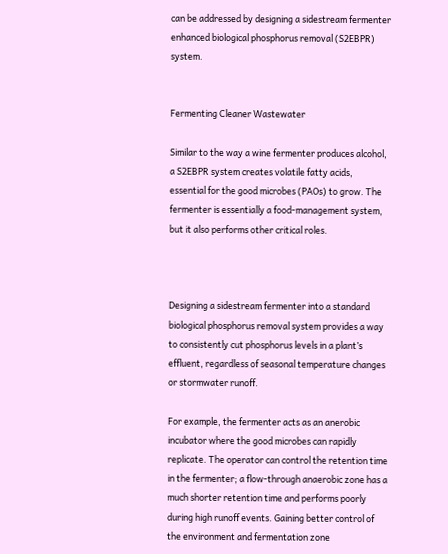can be addressed by designing a sidestream fermenter enhanced biological phosphorus removal (S2EBPR) system.


Fermenting Cleaner Wastewater

Similar to the way a wine fermenter produces alcohol, a S2EBPR system creates volatile fatty acids, essential for the good microbes (PAOs) to grow. The fermenter is essentially a food-management system, but it also performs other critical roles.



Designing a sidestream fermenter into a standard biological phosphorus removal system provides a way to consistently cut phosphorus levels in a plant’s effluent, regardless of seasonal temperature changes or stormwater runoff.

For example, the fermenter acts as an anerobic incubator where the good microbes can rapidly replicate. The operator can control the retention time in the fermenter; a flow-through anaerobic zone has a much shorter retention time and performs poorly during high runoff events. Gaining better control of the environment and fermentation zone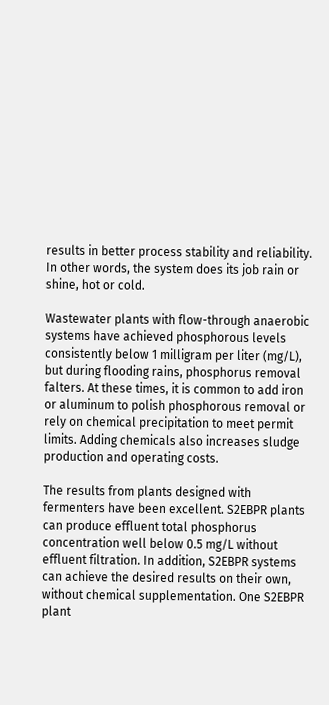results in better process stability and reliability. In other words, the system does its job rain or shine, hot or cold.

Wastewater plants with flow-through anaerobic systems have achieved phosphorous levels consistently below 1 milligram per liter (mg/L), but during flooding rains, phosphorus removal falters. At these times, it is common to add iron or aluminum to polish phosphorous removal or rely on chemical precipitation to meet permit limits. Adding chemicals also increases sludge production and operating costs.

The results from plants designed with fermenters have been excellent. S2EBPR plants can produce effluent total phosphorus concentration well below 0.5 mg/L without effluent filtration. In addition, S2EBPR systems can achieve the desired results on their own, without chemical supplementation. One S2EBPR plant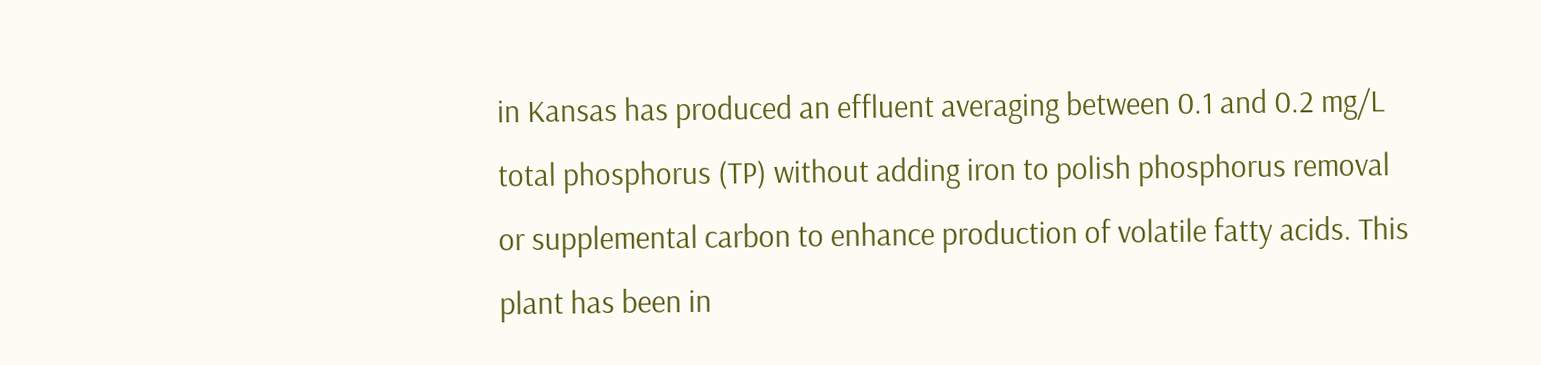in Kansas has produced an effluent averaging between 0.1 and 0.2 mg/L total phosphorus (TP) without adding iron to polish phosphorus removal or supplemental carbon to enhance production of volatile fatty acids. This plant has been in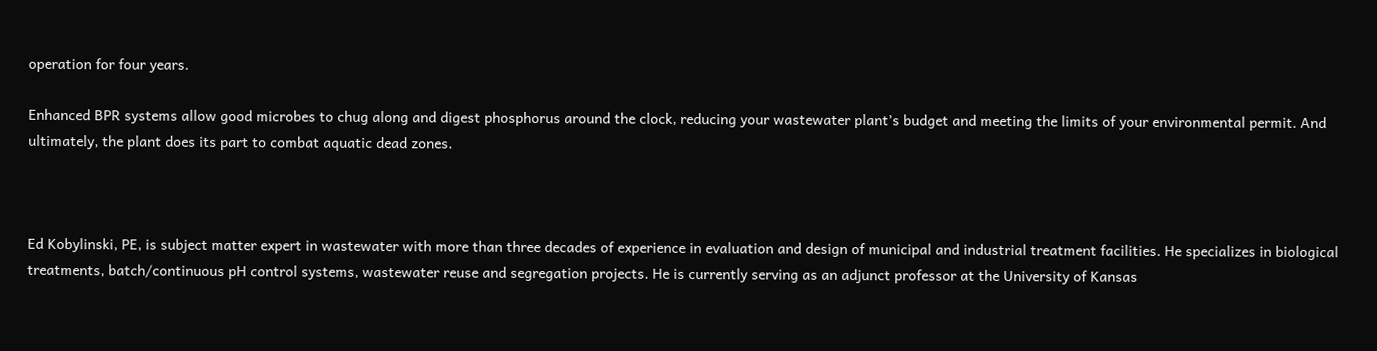operation for four years.

Enhanced BPR systems allow good microbes to chug along and digest phosphorus around the clock, reducing your wastewater plant’s budget and meeting the limits of your environmental permit. And ultimately, the plant does its part to combat aquatic dead zones.



Ed Kobylinski, PE, is subject matter expert in wastewater with more than three decades of experience in evaluation and design of municipal and industrial treatment facilities. He specializes in biological treatments, batch/continuous pH control systems, wastewater reuse and segregation projects. He is currently serving as an adjunct professor at the University of Kansas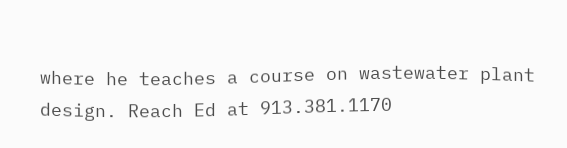where he teaches a course on wastewater plant design. Reach Ed at 913.381.1170